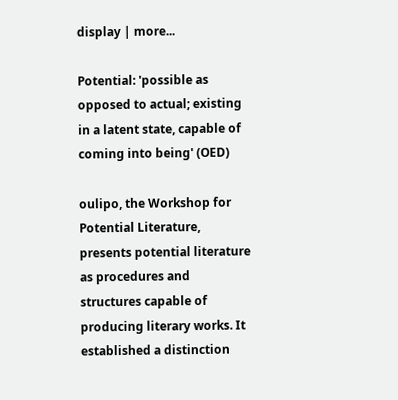display | more...

Potential: 'possible as opposed to actual; existing in a latent state, capable of coming into being' (OED)

oulipo, the Workshop for Potential Literature, presents potential literature as procedures and structures capable of producing literary works. It established a distinction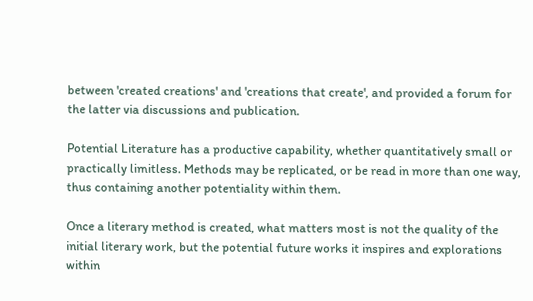between 'created creations' and 'creations that create', and provided a forum for the latter via discussions and publication.

Potential Literature has a productive capability, whether quantitatively small or practically limitless. Methods may be replicated, or be read in more than one way, thus containing another potentiality within them.

Once a literary method is created, what matters most is not the quality of the initial literary work, but the potential future works it inspires and explorations within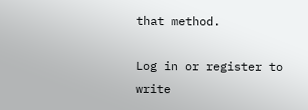that method.

Log in or register to write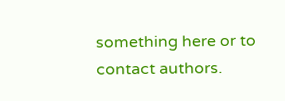something here or to contact authors.